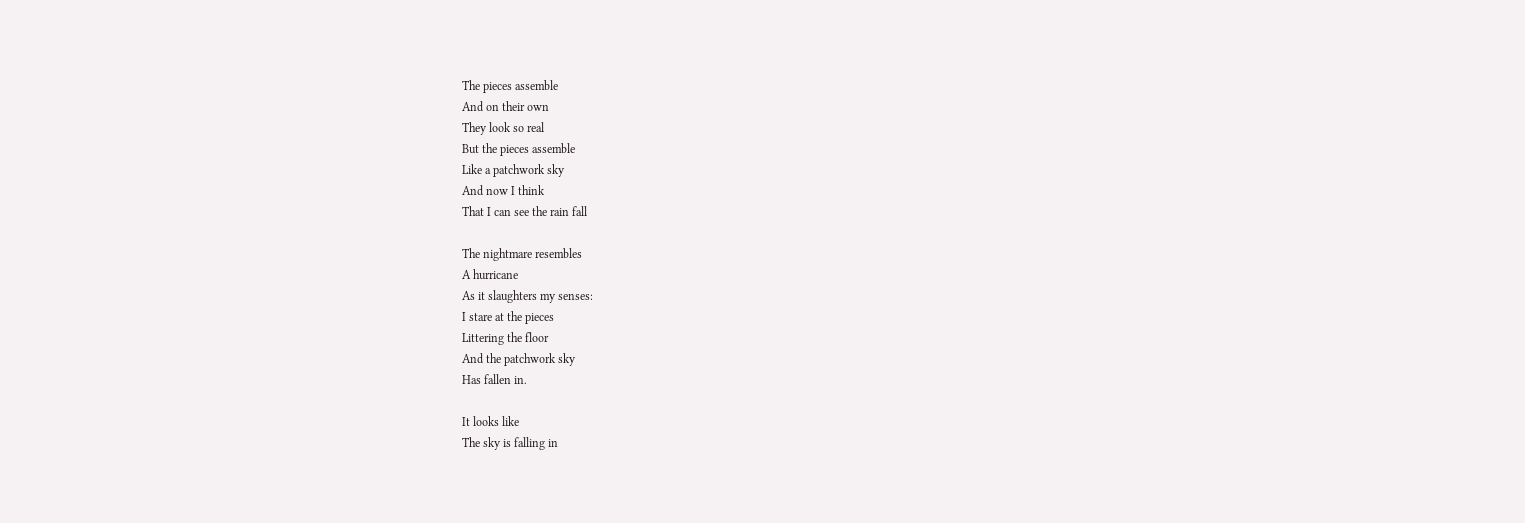The pieces assemble
And on their own
They look so real
But the pieces assemble
Like a patchwork sky
And now I think
That I can see the rain fall

The nightmare resembles
A hurricane
As it slaughters my senses:
I stare at the pieces
Littering the floor
And the patchwork sky
Has fallen in.

It looks like
The sky is falling in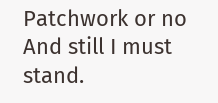Patchwork or no
And still I must stand.